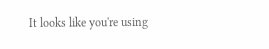It looks like you're using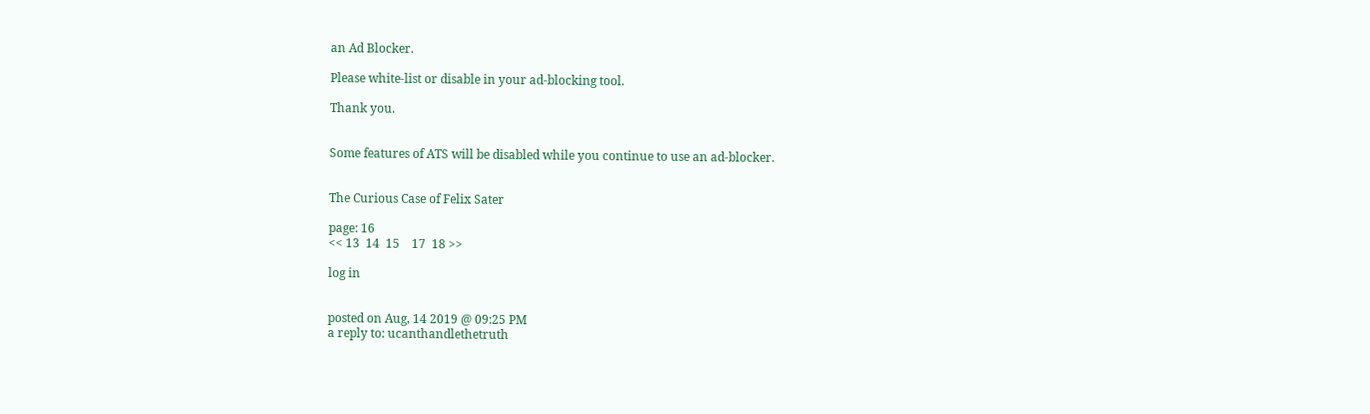an Ad Blocker.

Please white-list or disable in your ad-blocking tool.

Thank you.


Some features of ATS will be disabled while you continue to use an ad-blocker.


The Curious Case of Felix Sater

page: 16
<< 13  14  15    17  18 >>

log in


posted on Aug, 14 2019 @ 09:25 PM
a reply to: ucanthandlethetruth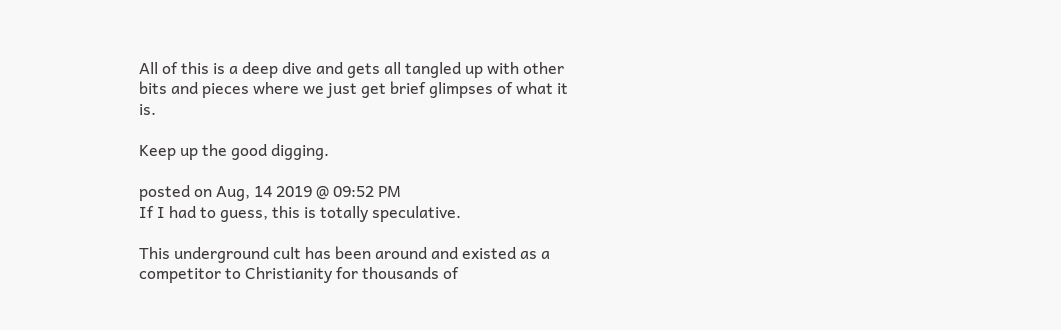All of this is a deep dive and gets all tangled up with other bits and pieces where we just get brief glimpses of what it is.

Keep up the good digging.

posted on Aug, 14 2019 @ 09:52 PM
If I had to guess, this is totally speculative.

This underground cult has been around and existed as a competitor to Christianity for thousands of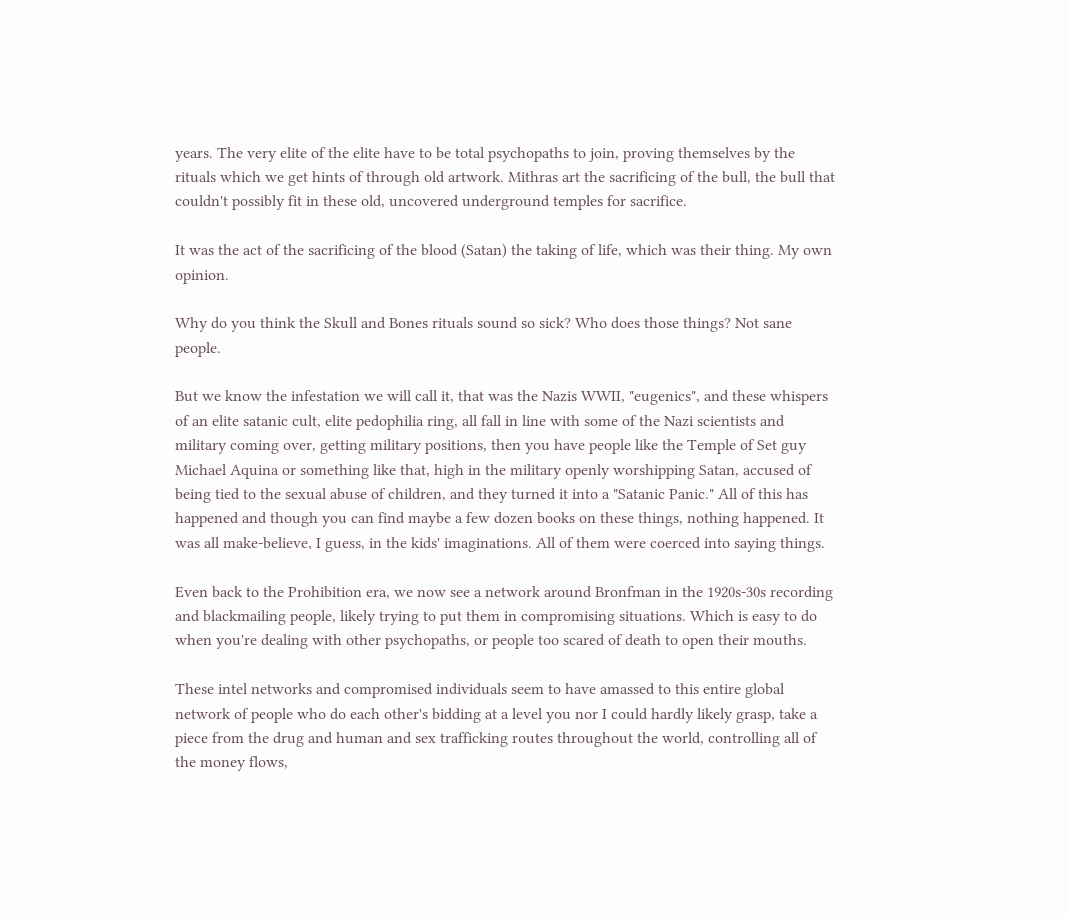years. The very elite of the elite have to be total psychopaths to join, proving themselves by the rituals which we get hints of through old artwork. Mithras art the sacrificing of the bull, the bull that couldn't possibly fit in these old, uncovered underground temples for sacrifice.

It was the act of the sacrificing of the blood (Satan) the taking of life, which was their thing. My own opinion.

Why do you think the Skull and Bones rituals sound so sick? Who does those things? Not sane people.

But we know the infestation we will call it, that was the Nazis WWII, "eugenics", and these whispers of an elite satanic cult, elite pedophilia ring, all fall in line with some of the Nazi scientists and military coming over, getting military positions, then you have people like the Temple of Set guy Michael Aquina or something like that, high in the military openly worshipping Satan, accused of being tied to the sexual abuse of children, and they turned it into a "Satanic Panic." All of this has happened and though you can find maybe a few dozen books on these things, nothing happened. It was all make-believe, I guess, in the kids' imaginations. All of them were coerced into saying things.

Even back to the Prohibition era, we now see a network around Bronfman in the 1920s-30s recording and blackmailing people, likely trying to put them in compromising situations. Which is easy to do when you're dealing with other psychopaths, or people too scared of death to open their mouths.

These intel networks and compromised individuals seem to have amassed to this entire global network of people who do each other's bidding at a level you nor I could hardly likely grasp, take a piece from the drug and human and sex trafficking routes throughout the world, controlling all of the money flows,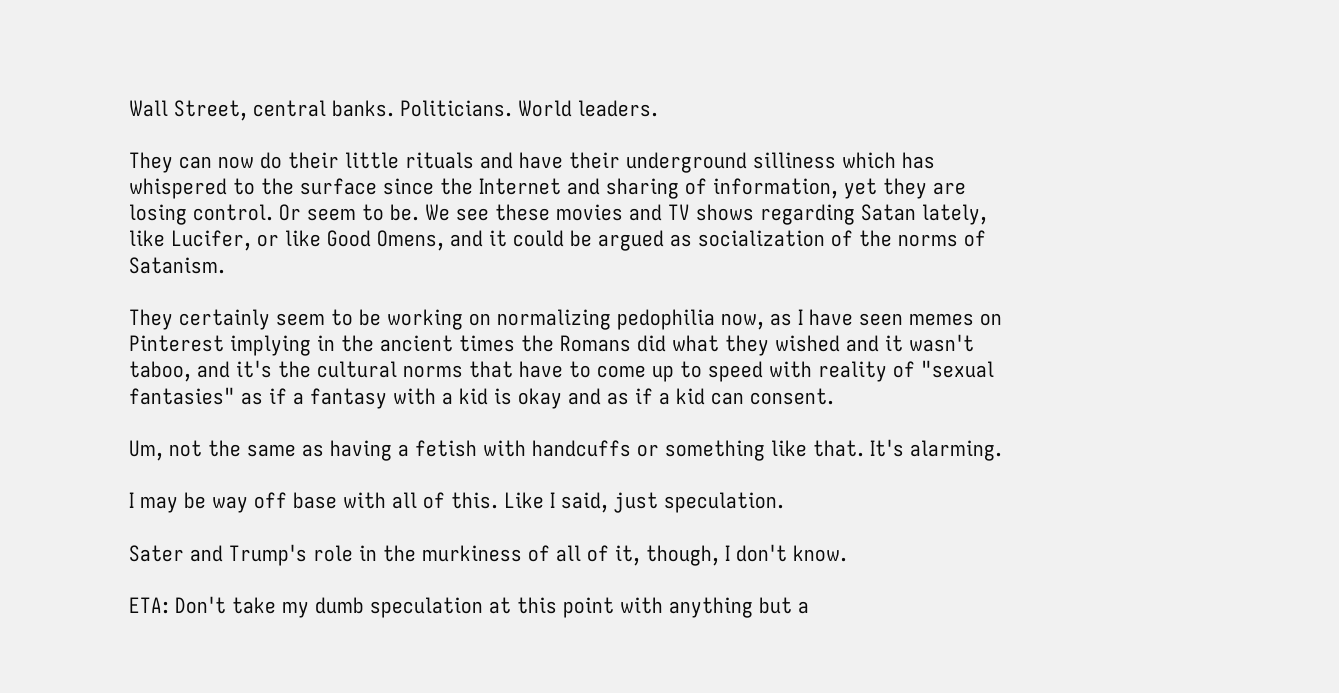Wall Street, central banks. Politicians. World leaders.

They can now do their little rituals and have their underground silliness which has whispered to the surface since the Internet and sharing of information, yet they are losing control. Or seem to be. We see these movies and TV shows regarding Satan lately, like Lucifer, or like Good Omens, and it could be argued as socialization of the norms of Satanism.

They certainly seem to be working on normalizing pedophilia now, as I have seen memes on Pinterest implying in the ancient times the Romans did what they wished and it wasn't taboo, and it's the cultural norms that have to come up to speed with reality of "sexual fantasies" as if a fantasy with a kid is okay and as if a kid can consent.

Um, not the same as having a fetish with handcuffs or something like that. It's alarming.

I may be way off base with all of this. Like I said, just speculation.

Sater and Trump's role in the murkiness of all of it, though, I don't know.

ETA: Don't take my dumb speculation at this point with anything but a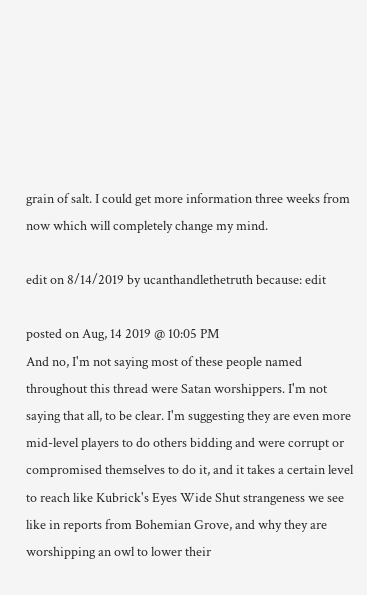grain of salt. I could get more information three weeks from now which will completely change my mind.

edit on 8/14/2019 by ucanthandlethetruth because: edit

posted on Aug, 14 2019 @ 10:05 PM
And no, I'm not saying most of these people named throughout this thread were Satan worshippers. I'm not saying that all, to be clear. I'm suggesting they are even more mid-level players to do others bidding and were corrupt or compromised themselves to do it, and it takes a certain level to reach like Kubrick's Eyes Wide Shut strangeness we see like in reports from Bohemian Grove, and why they are worshipping an owl to lower their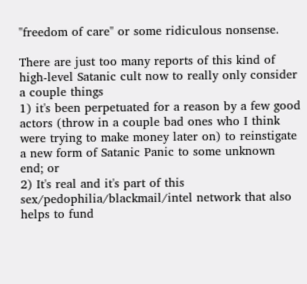"freedom of care" or some ridiculous nonsense.

There are just too many reports of this kind of high-level Satanic cult now to really only consider a couple things
1) it's been perpetuated for a reason by a few good actors (throw in a couple bad ones who I think were trying to make money later on) to reinstigate a new form of Satanic Panic to some unknown end; or
2) It's real and it's part of this sex/pedophilia/blackmail/intel network that also helps to fund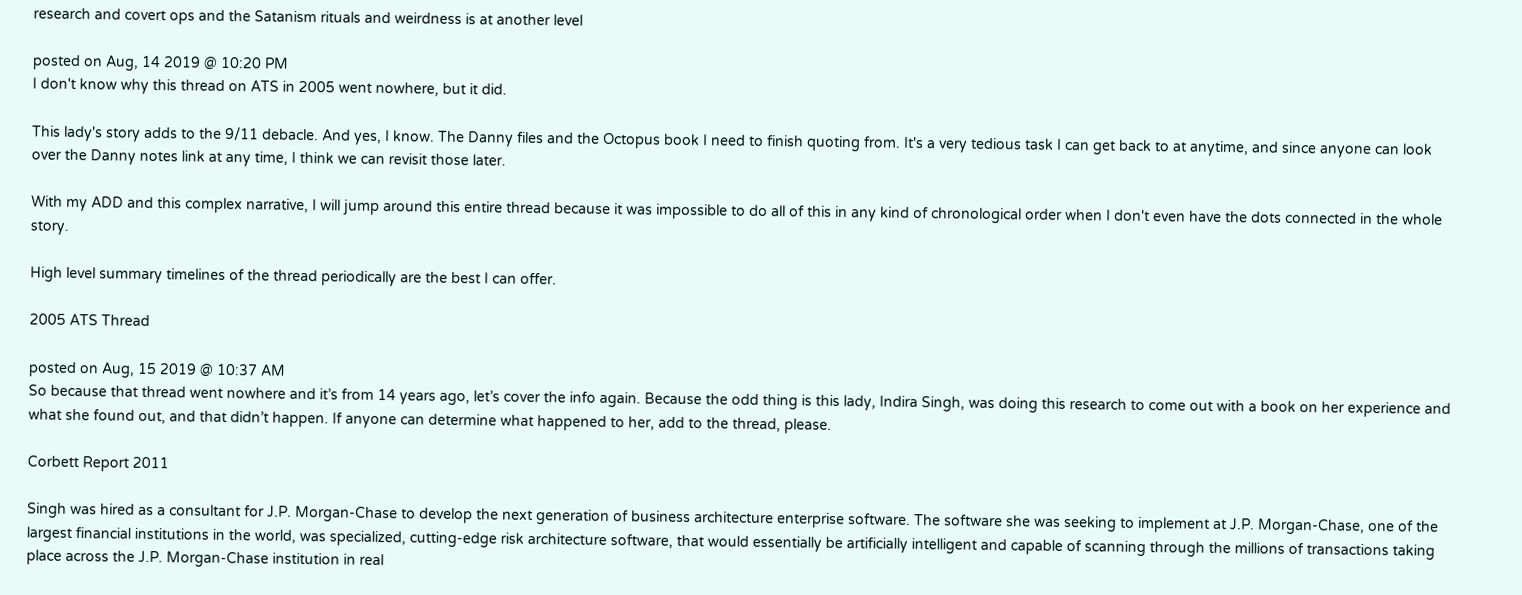research and covert ops and the Satanism rituals and weirdness is at another level

posted on Aug, 14 2019 @ 10:20 PM
I don't know why this thread on ATS in 2005 went nowhere, but it did.

This lady's story adds to the 9/11 debacle. And yes, I know. The Danny files and the Octopus book I need to finish quoting from. It's a very tedious task I can get back to at anytime, and since anyone can look over the Danny notes link at any time, I think we can revisit those later.

With my ADD and this complex narrative, I will jump around this entire thread because it was impossible to do all of this in any kind of chronological order when I don't even have the dots connected in the whole story.

High level summary timelines of the thread periodically are the best I can offer.

2005 ATS Thread

posted on Aug, 15 2019 @ 10:37 AM
So because that thread went nowhere and it’s from 14 years ago, let’s cover the info again. Because the odd thing is this lady, Indira Singh, was doing this research to come out with a book on her experience and what she found out, and that didn’t happen. If anyone can determine what happened to her, add to the thread, please.

Corbett Report 2011

Singh was hired as a consultant for J.P. Morgan-Chase to develop the next generation of business architecture enterprise software. The software she was seeking to implement at J.P. Morgan-Chase, one of the largest financial institutions in the world, was specialized, cutting-edge risk architecture software, that would essentially be artificially intelligent and capable of scanning through the millions of transactions taking place across the J.P. Morgan-Chase institution in real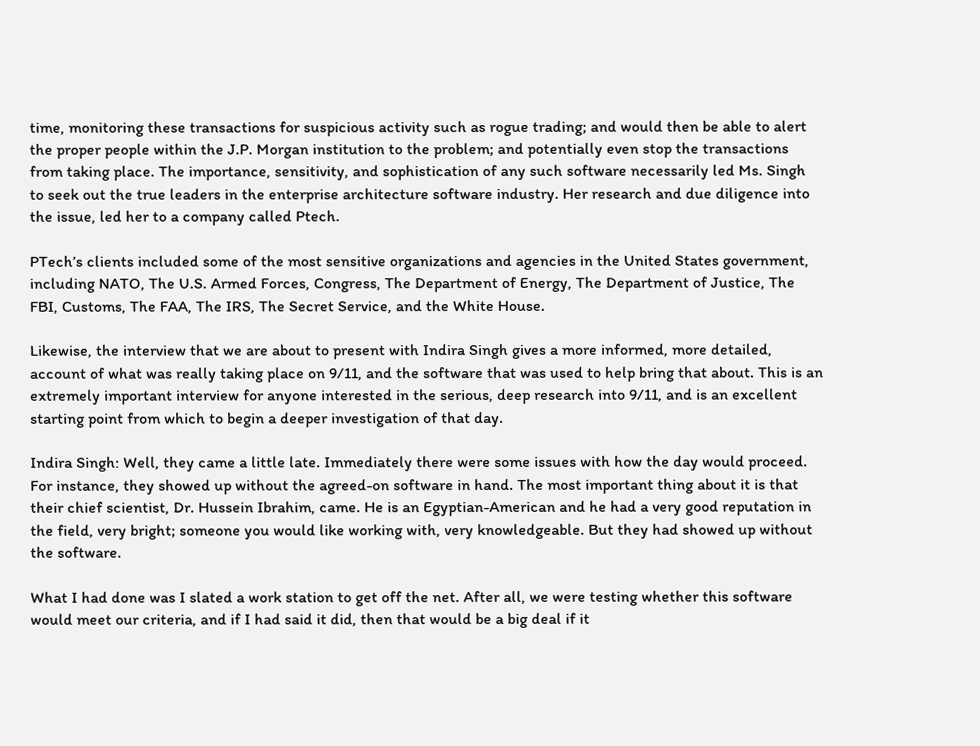time, monitoring these transactions for suspicious activity such as rogue trading; and would then be able to alert the proper people within the J.P. Morgan institution to the problem; and potentially even stop the transactions from taking place. The importance, sensitivity, and sophistication of any such software necessarily led Ms. Singh to seek out the true leaders in the enterprise architecture software industry. Her research and due diligence into the issue, led her to a company called Ptech.

PTech’s clients included some of the most sensitive organizations and agencies in the United States government, including NATO, The U.S. Armed Forces, Congress, The Department of Energy, The Department of Justice, The FBI, Customs, The FAA, The IRS, The Secret Service, and the White House.

Likewise, the interview that we are about to present with Indira Singh gives a more informed, more detailed, account of what was really taking place on 9/11, and the software that was used to help bring that about. This is an extremely important interview for anyone interested in the serious, deep research into 9/11, and is an excellent starting point from which to begin a deeper investigation of that day.

Indira Singh: Well, they came a little late. Immediately there were some issues with how the day would proceed. For instance, they showed up without the agreed-on software in hand. The most important thing about it is that their chief scientist, Dr. Hussein Ibrahim, came. He is an Egyptian-American and he had a very good reputation in the field, very bright; someone you would like working with, very knowledgeable. But they had showed up without the software.

What I had done was I slated a work station to get off the net. After all, we were testing whether this software would meet our criteria, and if I had said it did, then that would be a big deal if it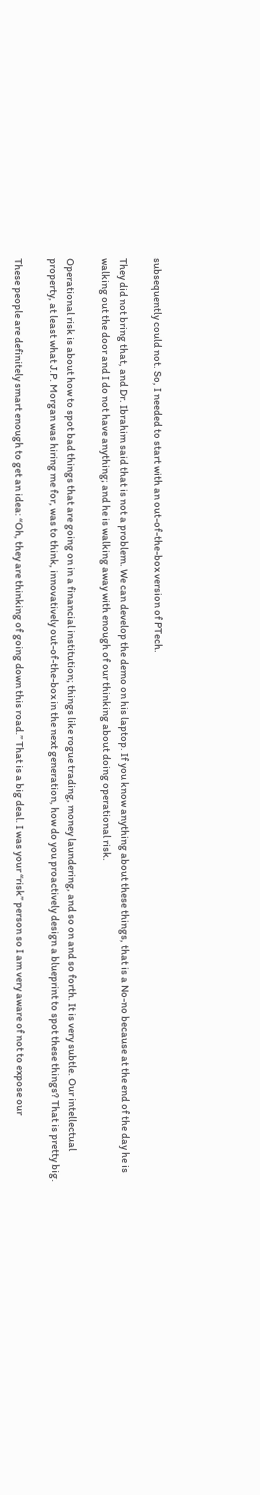subsequently could not. So, I needed to start with an out-of-the-box version of PTech.

They did not bring that, and Dr. Ibrahim said that is not a problem. We can develop the demo on his laptop. If you know anything about these things, that is a No-no because at the end of the day he is walking out the door and I do not have anything; and he is walking away with enough of our thinking about doing operational risk.

Operational risk is about how to spot bad things that are going on in a financial institution; things like rogue trading, money laundering, and so on and so forth. It is very subtle. Our intellectual property, at least what J.P. Morgan was hiring me for, was to think, innovatively out-of-the-box in the next generation, how do you proactively design a blueprint to spot these things? That is pretty big.

These people are definitely smart enough to get an idea: “Oh, they are thinking of going down this road.” That is a big deal. I was your “risk” person so I am very aware of not to expose our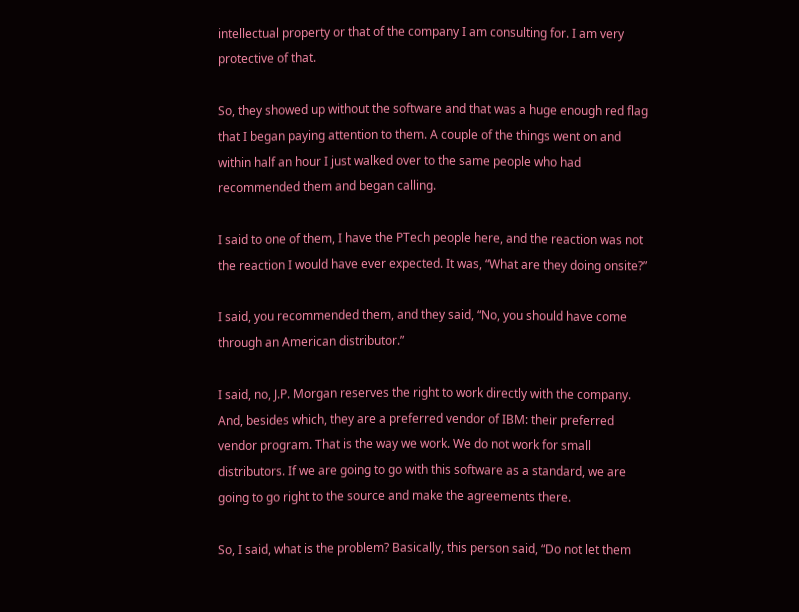intellectual property or that of the company I am consulting for. I am very protective of that.

So, they showed up without the software and that was a huge enough red flag that I began paying attention to them. A couple of the things went on and within half an hour I just walked over to the same people who had recommended them and began calling.

I said to one of them, I have the PTech people here, and the reaction was not the reaction I would have ever expected. It was, “What are they doing onsite?”

I said, you recommended them, and they said, “No, you should have come through an American distributor.”

I said, no, J.P. Morgan reserves the right to work directly with the company. And, besides which, they are a preferred vendor of IBM: their preferred vendor program. That is the way we work. We do not work for small distributors. If we are going to go with this software as a standard, we are going to go right to the source and make the agreements there.

So, I said, what is the problem? Basically, this person said, “Do not let them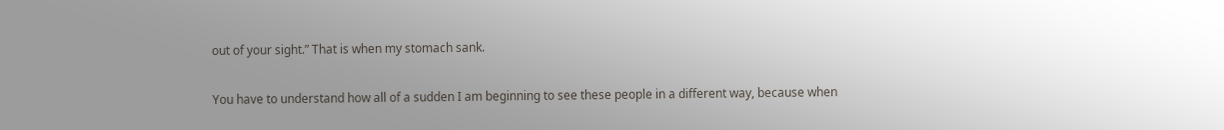out of your sight.” That is when my stomach sank.

You have to understand how all of a sudden I am beginning to see these people in a different way, because when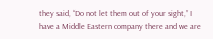they said, “Do not let them out of your sight,” I have a Middle Eastern company there and we are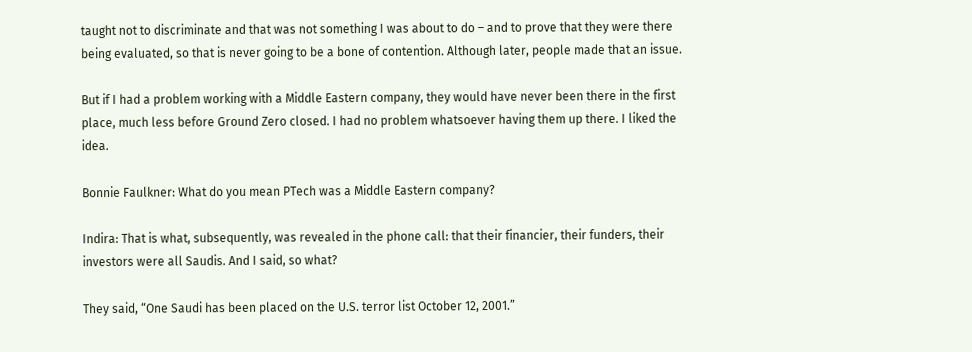taught not to discriminate and that was not something I was about to do – and to prove that they were there being evaluated, so that is never going to be a bone of contention. Although later, people made that an issue.

But if I had a problem working with a Middle Eastern company, they would have never been there in the first place, much less before Ground Zero closed. I had no problem whatsoever having them up there. I liked the idea.

Bonnie Faulkner: What do you mean PTech was a Middle Eastern company?

Indira: That is what, subsequently, was revealed in the phone call: that their financier, their funders, their investors were all Saudis. And I said, so what?

They said, “One Saudi has been placed on the U.S. terror list October 12, 2001.”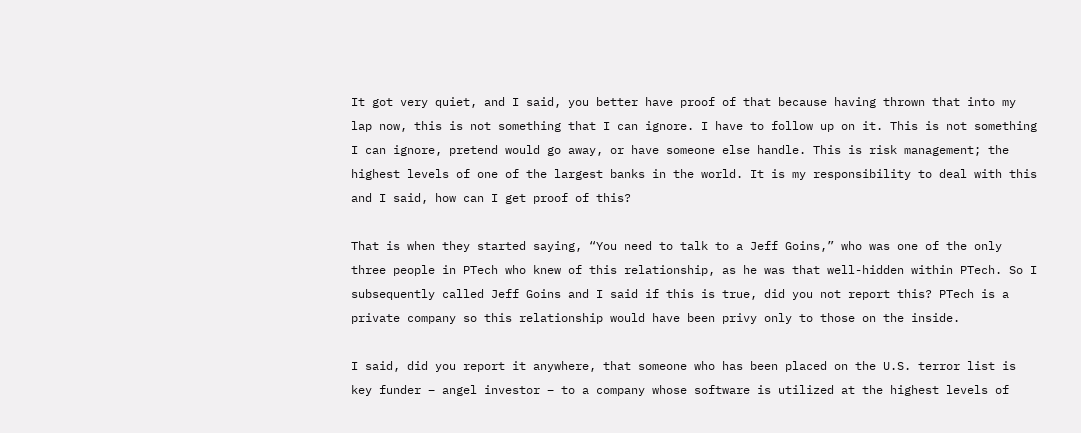It got very quiet, and I said, you better have proof of that because having thrown that into my lap now, this is not something that I can ignore. I have to follow up on it. This is not something I can ignore, pretend would go away, or have someone else handle. This is risk management; the highest levels of one of the largest banks in the world. It is my responsibility to deal with this and I said, how can I get proof of this?

That is when they started saying, “You need to talk to a Jeff Goins,” who was one of the only three people in PTech who knew of this relationship, as he was that well-hidden within PTech. So I subsequently called Jeff Goins and I said if this is true, did you not report this? PTech is a private company so this relationship would have been privy only to those on the inside.

I said, did you report it anywhere, that someone who has been placed on the U.S. terror list is key funder – angel investor – to a company whose software is utilized at the highest levels of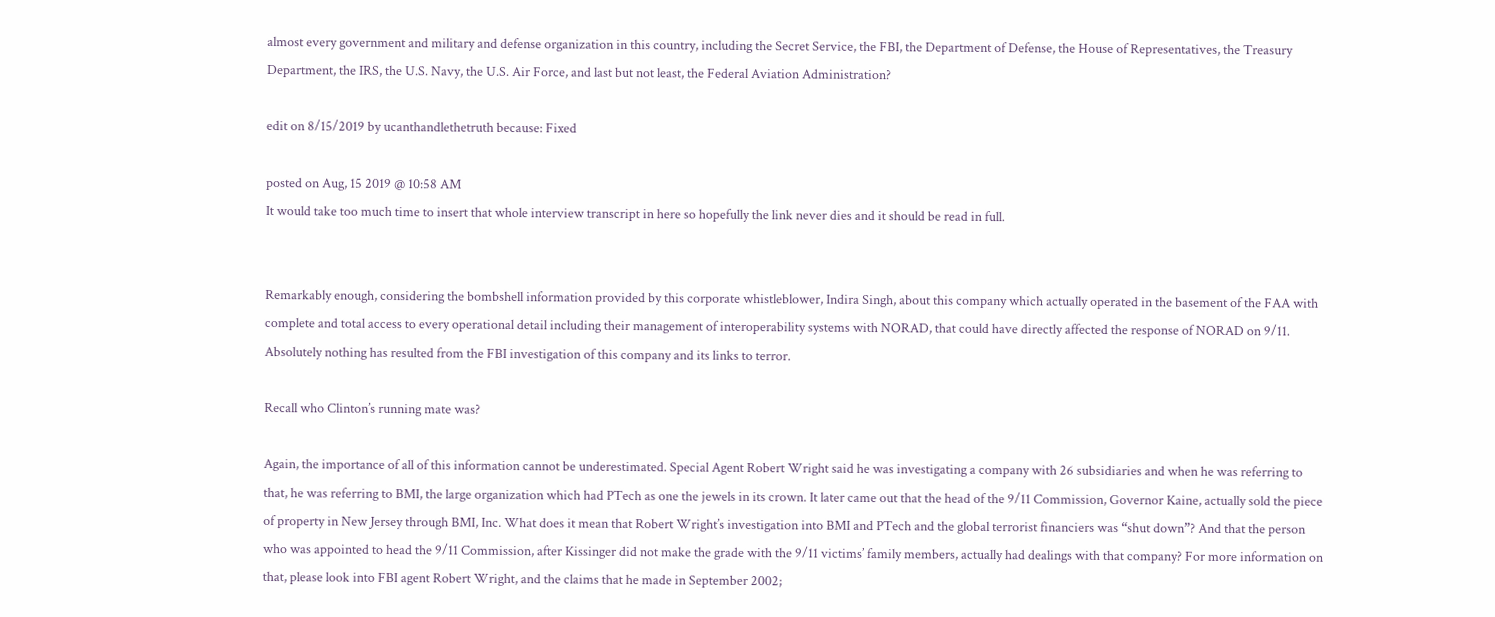almost every government and military and defense organization in this country, including the Secret Service, the FBI, the Department of Defense, the House of Representatives, the Treasury Department, the IRS, the U.S. Navy, the U.S. Air Force, and last but not least, the Federal Aviation Administration?

edit on 8/15/2019 by ucanthandlethetruth because: Fixed

posted on Aug, 15 2019 @ 10:58 AM
It would take too much time to insert that whole interview transcript in here so hopefully the link never dies and it should be read in full.


Remarkably enough, considering the bombshell information provided by this corporate whistleblower, Indira Singh, about this company which actually operated in the basement of the FAA with complete and total access to every operational detail including their management of interoperability systems with NORAD, that could have directly affected the response of NORAD on 9/11. Absolutely nothing has resulted from the FBI investigation of this company and its links to terror.

Recall who Clinton’s running mate was?

Again, the importance of all of this information cannot be underestimated. Special Agent Robert Wright said he was investigating a company with 26 subsidiaries and when he was referring to that, he was referring to BMI, the large organization which had PTech as one the jewels in its crown. It later came out that the head of the 9/11 Commission, Governor Kaine, actually sold the piece of property in New Jersey through BMI, Inc. What does it mean that Robert Wright’s investigation into BMI and PTech and the global terrorist financiers was “shut down”? And that the person who was appointed to head the 9/11 Commission, after Kissinger did not make the grade with the 9/11 victims’ family members, actually had dealings with that company? For more information on that, please look into FBI agent Robert Wright, and the claims that he made in September 2002;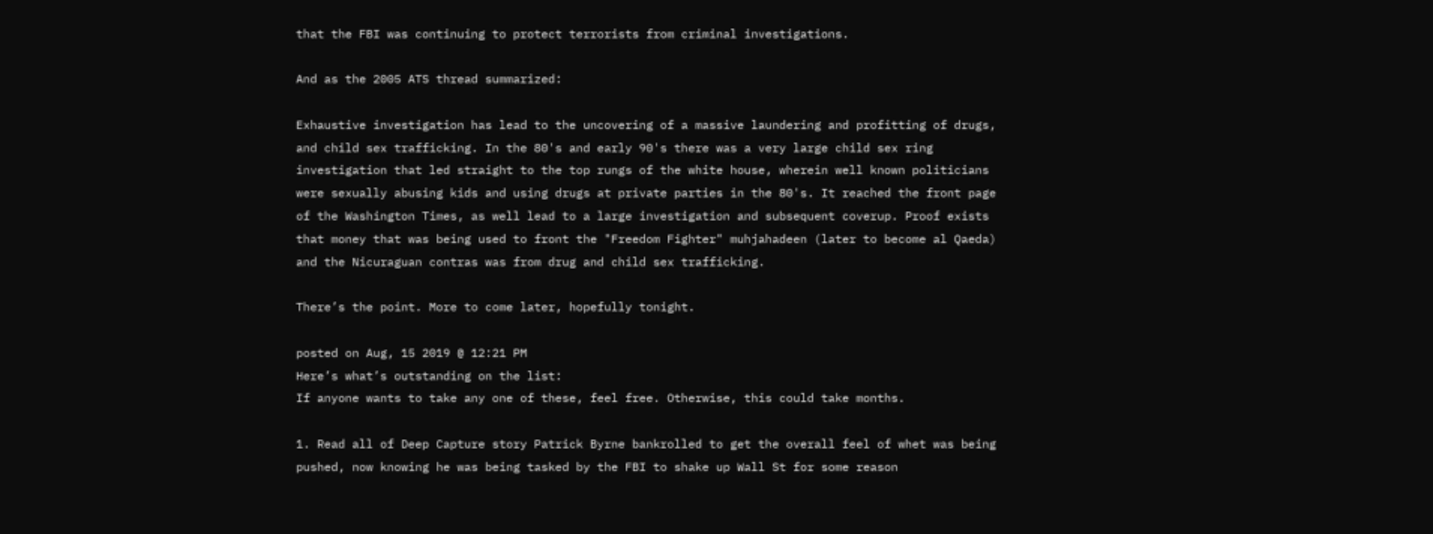that the FBI was continuing to protect terrorists from criminal investigations.

And as the 2005 ATS thread summarized:

Exhaustive investigation has lead to the uncovering of a massive laundering and profitting of drugs, and child sex trafficking. In the 80's and early 90's there was a very large child sex ring investigation that led straight to the top rungs of the white house, wherein well known politicians were sexually abusing kids and using drugs at private parties in the 80's. It reached the front page of the Washington Times, as well lead to a large investigation and subsequent coverup. Proof exists that money that was being used to front the "Freedom Fighter" muhjahadeen (later to become al Qaeda) and the Nicuraguan contras was from drug and child sex trafficking.

There’s the point. More to come later, hopefully tonight.

posted on Aug, 15 2019 @ 12:21 PM
Here’s what’s outstanding on the list:
If anyone wants to take any one of these, feel free. Otherwise, this could take months.

1. Read all of Deep Capture story Patrick Byrne bankrolled to get the overall feel of whet was being pushed, now knowing he was being tasked by the FBI to shake up Wall St for some reason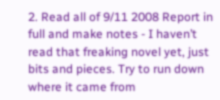2. Read all of 9/11 2008 Report in full and make notes - I haven’t read that freaking novel yet, just bits and pieces. Try to run down where it came from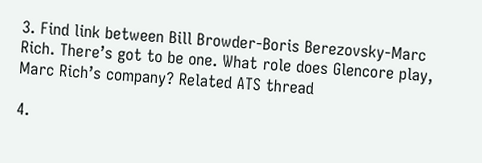3. Find link between Bill Browder-Boris Berezovsky-Marc Rich. There’s got to be one. What role does Glencore play, Marc Rich’s company? Related ATS thread

4.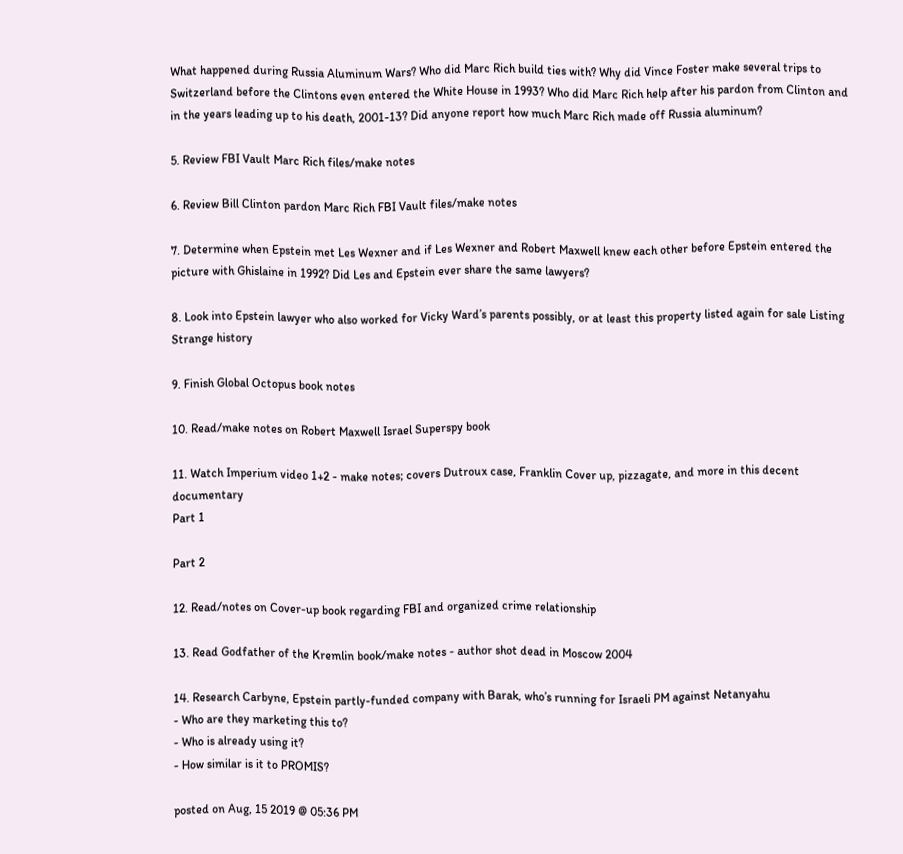What happened during Russia Aluminum Wars? Who did Marc Rich build ties with? Why did Vince Foster make several trips to Switzerland before the Clintons even entered the White House in 1993? Who did Marc Rich help after his pardon from Clinton and in the years leading up to his death, 2001-13? Did anyone report how much Marc Rich made off Russia aluminum?

5. Review FBI Vault Marc Rich files/make notes

6. Review Bill Clinton pardon Marc Rich FBI Vault files/make notes

7. Determine when Epstein met Les Wexner and if Les Wexner and Robert Maxwell knew each other before Epstein entered the picture with Ghislaine in 1992? Did Les and Epstein ever share the same lawyers?

8. Look into Epstein lawyer who also worked for Vicky Ward’s parents possibly, or at least this property listed again for sale Listing
Strange history

9. Finish Global Octopus book notes

10. Read/make notes on Robert Maxwell Israel Superspy book

11. Watch Imperium video 1+2 - make notes; covers Dutroux case, Franklin Cover up, pizzagate, and more in this decent documentary
Part 1

Part 2

12. Read/notes on Cover-up book regarding FBI and organized crime relationship

13. Read Godfather of the Kremlin book/make notes - author shot dead in Moscow 2004

14. Research Carbyne, Epstein partly-funded company with Barak, who’s running for Israeli PM against Netanyahu
- Who are they marketing this to?
- Who is already using it?
- How similar is it to PROMIS?

posted on Aug, 15 2019 @ 05:36 PM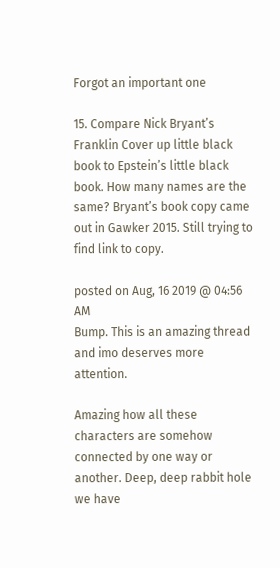Forgot an important one

15. Compare Nick Bryant’s Franklin Cover up little black book to Epstein’s little black book. How many names are the same? Bryant’s book copy came out in Gawker 2015. Still trying to find link to copy.

posted on Aug, 16 2019 @ 04:56 AM
Bump. This is an amazing thread and imo deserves more attention.

Amazing how all these characters are somehow connected by one way or another. Deep, deep rabbit hole we have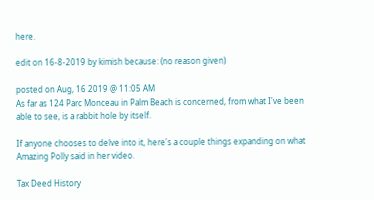here.

edit on 16-8-2019 by kimish because: (no reason given)

posted on Aug, 16 2019 @ 11:05 AM
As far as 124 Parc Monceau in Palm Beach is concerned, from what I've been able to see, is a rabbit hole by itself.

If anyone chooses to delve into it, here's a couple things expanding on what Amazing Polly said in her video.

Tax Deed History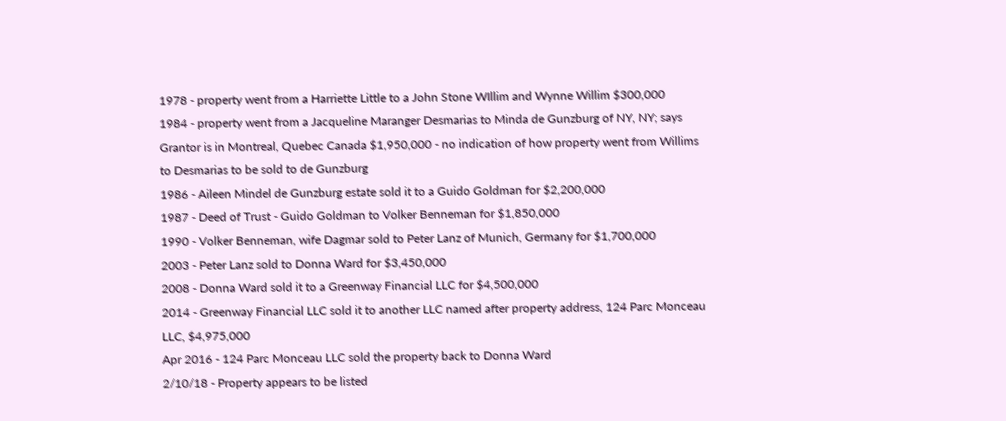1978 - property went from a Harriette Little to a John Stone WIllim and Wynne Willim $300,000
1984 - property went from a Jacqueline Maranger Desmarias to Minda de Gunzburg of NY, NY; says Grantor is in Montreal, Quebec Canada $1,950,000 - no indication of how property went from Willims to Desmarias to be sold to de Gunzburg
1986 - Aileen Mindel de Gunzburg estate sold it to a Guido Goldman for $2,200,000
1987 - Deed of Trust - Guido Goldman to Volker Benneman for $1,850,000
1990 - Volker Benneman, wife Dagmar sold to Peter Lanz of Munich, Germany for $1,700,000
2003 - Peter Lanz sold to Donna Ward for $3,450,000
2008 - Donna Ward sold it to a Greenway Financial LLC for $4,500,000
2014 - Greenway Financial LLC sold it to another LLC named after property address, 124 Parc Monceau LLC, $4,975,000
Apr 2016 - 124 Parc Monceau LLC sold the property back to Donna Ward
2/10/18 - Property appears to be listed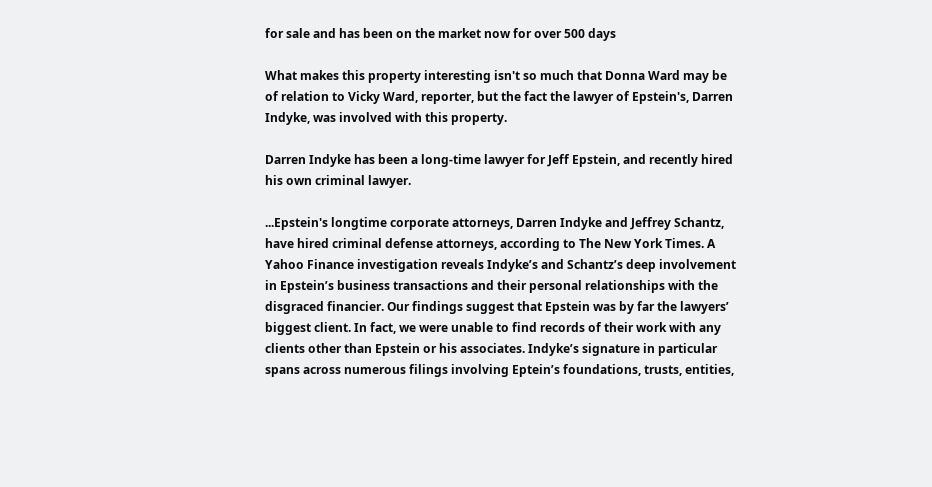for sale and has been on the market now for over 500 days

What makes this property interesting isn't so much that Donna Ward may be of relation to Vicky Ward, reporter, but the fact the lawyer of Epstein's, Darren Indyke, was involved with this property.

Darren Indyke has been a long-time lawyer for Jeff Epstein, and recently hired his own criminal lawyer.

...Epstein's longtime corporate attorneys, Darren Indyke and Jeffrey Schantz, have hired criminal defense attorneys, according to The New York Times. A Yahoo Finance investigation reveals Indyke’s and Schantz’s deep involvement in Epstein’s business transactions and their personal relationships with the disgraced financier. Our findings suggest that Epstein was by far the lawyers’ biggest client. In fact, we were unable to find records of their work with any clients other than Epstein or his associates. Indyke’s signature in particular spans across numerous filings involving Eptein’s foundations, trusts, entities,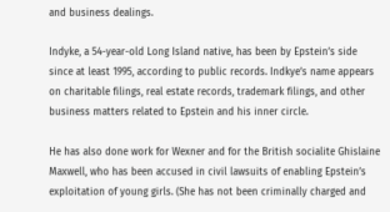and business dealings.

Indyke, a 54-year-old Long Island native, has been by Epstein’s side since at least 1995, according to public records. Indkye’s name appears on charitable filings, real estate records, trademark filings, and other business matters related to Epstein and his inner circle.

He has also done work for Wexner and for the British socialite Ghislaine Maxwell, who has been accused in civil lawsuits of enabling Epstein’s exploitation of young girls. (She has not been criminally charged and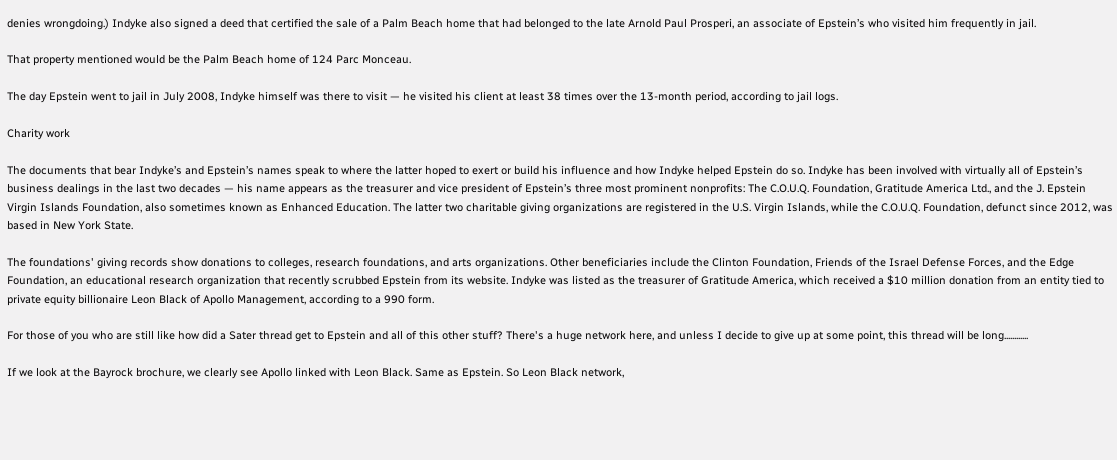denies wrongdoing.) Indyke also signed a deed that certified the sale of a Palm Beach home that had belonged to the late Arnold Paul Prosperi, an associate of Epstein’s who visited him frequently in jail.

That property mentioned would be the Palm Beach home of 124 Parc Monceau.

The day Epstein went to jail in July 2008, Indyke himself was there to visit — he visited his client at least 38 times over the 13-month period, according to jail logs.

Charity work

The documents that bear Indyke’s and Epstein’s names speak to where the latter hoped to exert or build his influence and how Indyke helped Epstein do so. Indyke has been involved with virtually all of Epstein’s business dealings in the last two decades — his name appears as the treasurer and vice president of Epstein’s three most prominent nonprofits: The C.O.U.Q. Foundation, Gratitude America Ltd., and the J. Epstein Virgin Islands Foundation, also sometimes known as Enhanced Education. The latter two charitable giving organizations are registered in the U.S. Virgin Islands, while the C.O.U.Q. Foundation, defunct since 2012, was based in New York State.

The foundations' giving records show donations to colleges, research foundations, and arts organizations. Other beneficiaries include the Clinton Foundation, Friends of the Israel Defense Forces, and the Edge Foundation, an educational research organization that recently scrubbed Epstein from its website. Indyke was listed as the treasurer of Gratitude America, which received a $10 million donation from an entity tied to private equity billionaire Leon Black of Apollo Management, according to a 990 form.

For those of you who are still like how did a Sater thread get to Epstein and all of this other stuff? There's a huge network here, and unless I decide to give up at some point, this thread will be long............

If we look at the Bayrock brochure, we clearly see Apollo linked with Leon Black. Same as Epstein. So Leon Black network,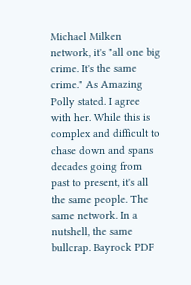Michael Milken network, it's "all one big crime. It's the same crime." As Amazing Polly stated. I agree with her. While this is complex and difficult to chase down and spans decades going from past to present, it's all the same people. The same network. In a nutshell, the same bullcrap. Bayrock PDF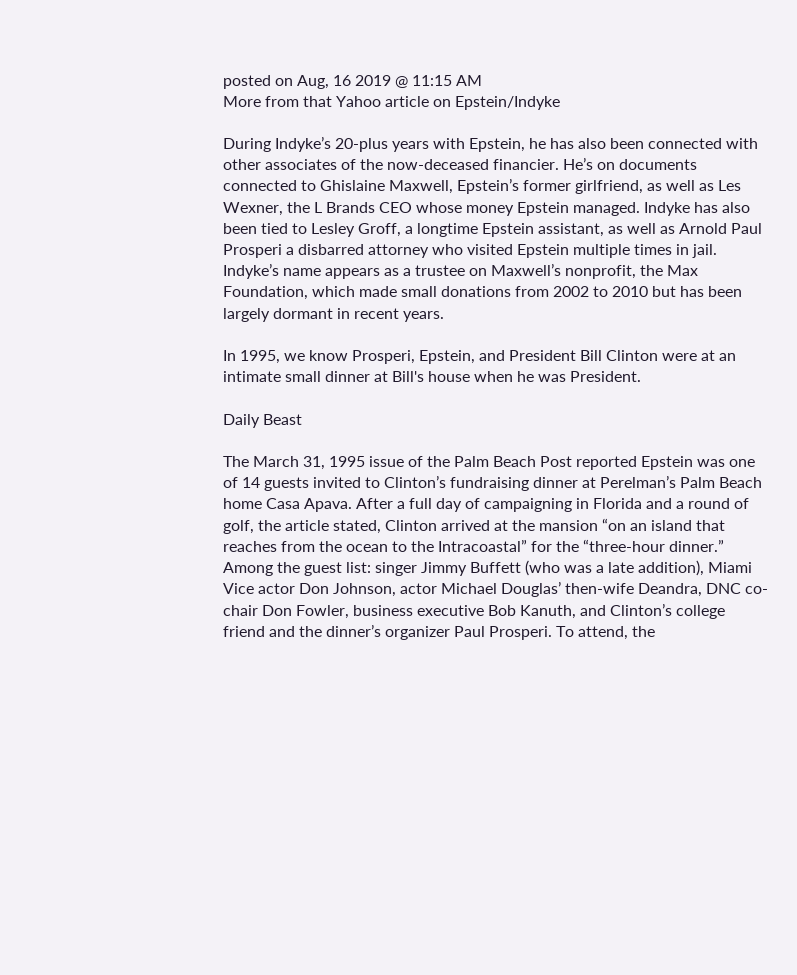posted on Aug, 16 2019 @ 11:15 AM
More from that Yahoo article on Epstein/Indyke

During Indyke’s 20-plus years with Epstein, he has also been connected with other associates of the now-deceased financier. He’s on documents connected to Ghislaine Maxwell, Epstein’s former girlfriend, as well as Les Wexner, the L Brands CEO whose money Epstein managed. Indyke has also been tied to Lesley Groff, a longtime Epstein assistant, as well as Arnold Paul Prosperi a disbarred attorney who visited Epstein multiple times in jail. Indyke’s name appears as a trustee on Maxwell’s nonprofit, the Max Foundation, which made small donations from 2002 to 2010 but has been largely dormant in recent years.

In 1995, we know Prosperi, Epstein, and President Bill Clinton were at an intimate small dinner at Bill's house when he was President.

Daily Beast

The March 31, 1995 issue of the Palm Beach Post reported Epstein was one of 14 guests invited to Clinton’s fundraising dinner at Perelman’s Palm Beach home Casa Apava. After a full day of campaigning in Florida and a round of golf, the article stated, Clinton arrived at the mansion “on an island that reaches from the ocean to the Intracoastal” for the “three-hour dinner.” Among the guest list: singer Jimmy Buffett (who was a late addition), Miami Vice actor Don Johnson, actor Michael Douglas’ then-wife Deandra, DNC co-chair Don Fowler, business executive Bob Kanuth, and Clinton’s college friend and the dinner’s organizer Paul Prosperi. To attend, the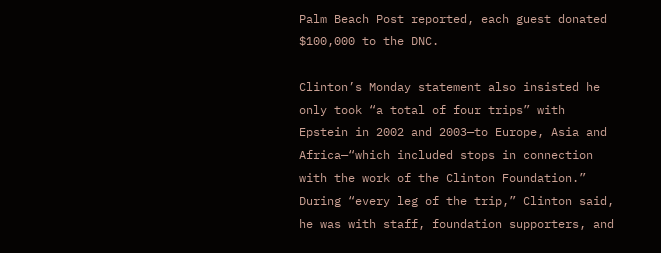Palm Beach Post reported, each guest donated $100,000 to the DNC.

Clinton’s Monday statement also insisted he only took “a total of four trips” with Epstein in 2002 and 2003—to Europe, Asia and Africa—“which included stops in connection with the work of the Clinton Foundation.” During “every leg of the trip,” Clinton said, he was with staff, foundation supporters, and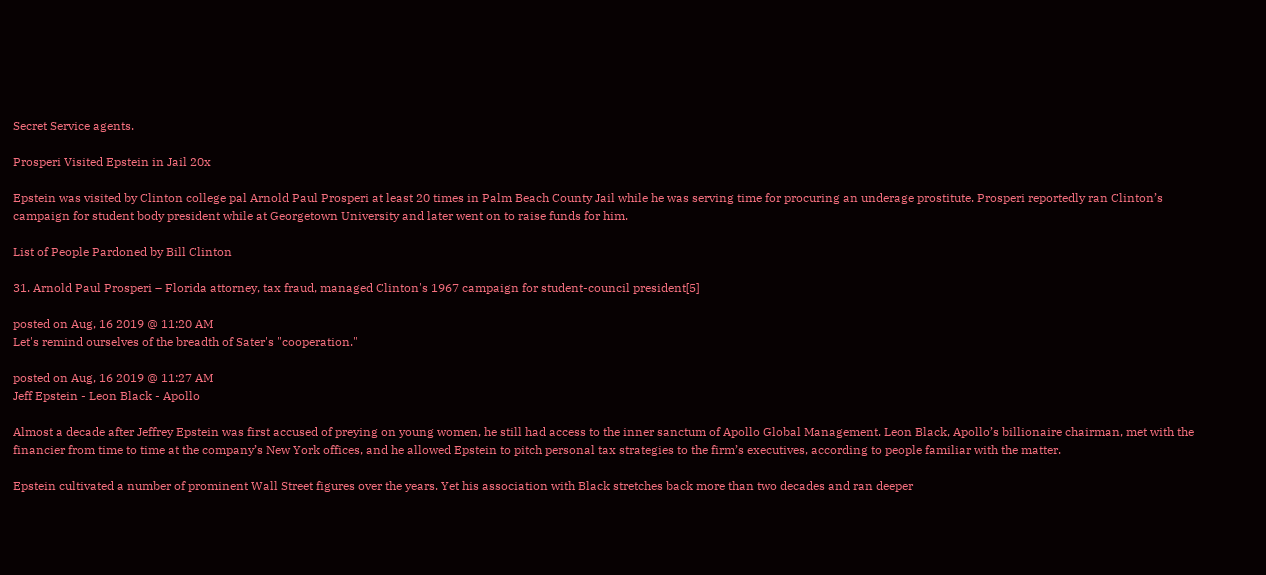Secret Service agents.

Prosperi Visited Epstein in Jail 20x

Epstein was visited by Clinton college pal Arnold Paul Prosperi at least 20 times in Palm Beach County Jail while he was serving time for procuring an underage prostitute. Prosperi reportedly ran Clinton’s campaign for student body president while at Georgetown University and later went on to raise funds for him.

List of People Pardoned by Bill Clinton

31. Arnold Paul Prosperi – Florida attorney, tax fraud, managed Clinton's 1967 campaign for student-council president[5]

posted on Aug, 16 2019 @ 11:20 AM
Let's remind ourselves of the breadth of Sater's "cooperation."

posted on Aug, 16 2019 @ 11:27 AM
Jeff Epstein - Leon Black - Apollo

Almost a decade after Jeffrey Epstein was first accused of preying on young women, he still had access to the inner sanctum of Apollo Global Management. Leon Black, Apollo’s billionaire chairman, met with the financier from time to time at the company’s New York offices, and he allowed Epstein to pitch personal tax strategies to the firm’s executives, according to people familiar with the matter.

Epstein cultivated a number of prominent Wall Street figures over the years. Yet his association with Black stretches back more than two decades and ran deeper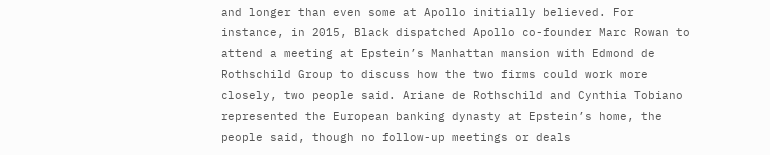and longer than even some at Apollo initially believed. For instance, in 2015, Black dispatched Apollo co-founder Marc Rowan to attend a meeting at Epstein’s Manhattan mansion with Edmond de Rothschild Group to discuss how the two firms could work more closely, two people said. Ariane de Rothschild and Cynthia Tobiano represented the European banking dynasty at Epstein’s home, the people said, though no follow-up meetings or deals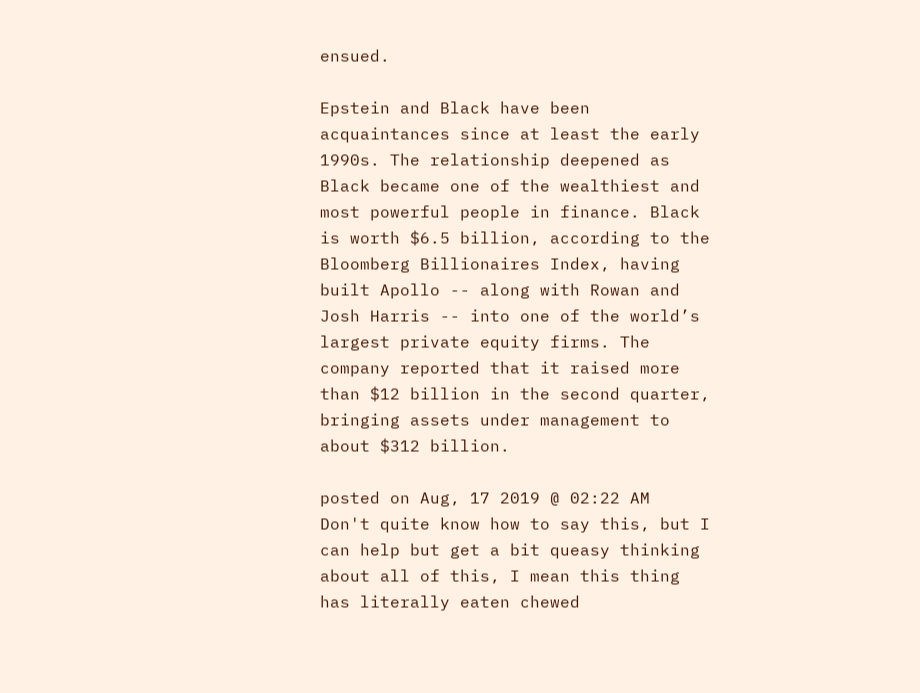ensued.

Epstein and Black have been acquaintances since at least the early 1990s. The relationship deepened as Black became one of the wealthiest and most powerful people in finance. Black is worth $6.5 billion, according to the Bloomberg Billionaires Index, having built Apollo -- along with Rowan and Josh Harris -- into one of the world’s largest private equity firms. The company reported that it raised more than $12 billion in the second quarter, bringing assets under management to about $312 billion.

posted on Aug, 17 2019 @ 02:22 AM
Don't quite know how to say this, but I can help but get a bit queasy thinking about all of this, I mean this thing has literally eaten chewed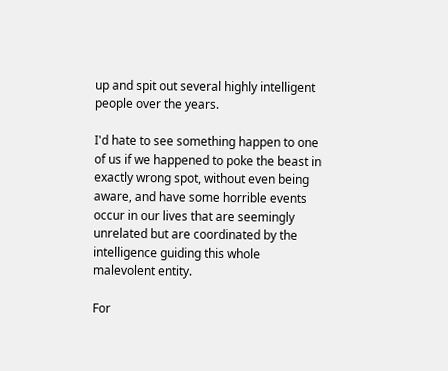up and spit out several highly intelligent people over the years.

I'd hate to see something happen to one of us if we happened to poke the beast in exactly wrong spot, without even being aware, and have some horrible events occur in our lives that are seemingly unrelated but are coordinated by the intelligence guiding this whole malevolent entity.

For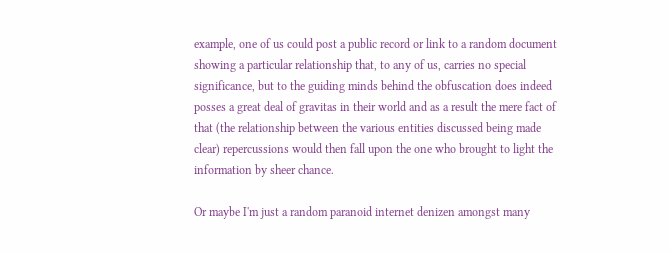example, one of us could post a public record or link to a random document showing a particular relationship that, to any of us, carries no special significance, but to the guiding minds behind the obfuscation does indeed posses a great deal of gravitas in their world and as a result the mere fact of that (the relationship between the various entities discussed being made clear) repercussions would then fall upon the one who brought to light the information by sheer chance.

Or maybe I'm just a random paranoid internet denizen amongst many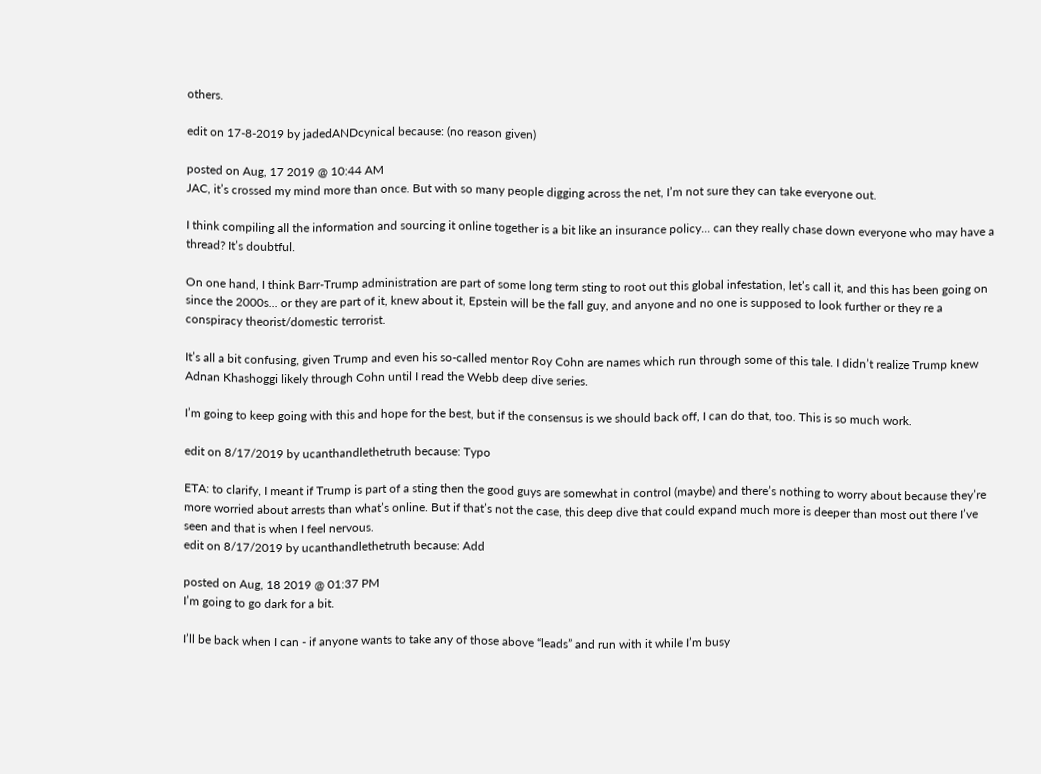others.

edit on 17-8-2019 by jadedANDcynical because: (no reason given)

posted on Aug, 17 2019 @ 10:44 AM
JAC, it’s crossed my mind more than once. But with so many people digging across the net, I’m not sure they can take everyone out.

I think compiling all the information and sourcing it online together is a bit like an insurance policy... can they really chase down everyone who may have a thread? It’s doubtful.

On one hand, I think Barr-Trump administration are part of some long term sting to root out this global infestation, let’s call it, and this has been going on since the 2000s... or they are part of it, knew about it, Epstein will be the fall guy, and anyone and no one is supposed to look further or they re a conspiracy theorist/domestic terrorist.

It’s all a bit confusing, given Trump and even his so-called mentor Roy Cohn are names which run through some of this tale. I didn’t realize Trump knew Adnan Khashoggi likely through Cohn until I read the Webb deep dive series.

I’m going to keep going with this and hope for the best, but if the consensus is we should back off, I can do that, too. This is so much work.

edit on 8/17/2019 by ucanthandlethetruth because: Typo

ETA: to clarify, I meant if Trump is part of a sting then the good guys are somewhat in control (maybe) and there’s nothing to worry about because they’re more worried about arrests than what’s online. But if that’s not the case, this deep dive that could expand much more is deeper than most out there I’ve seen and that is when I feel nervous.
edit on 8/17/2019 by ucanthandlethetruth because: Add

posted on Aug, 18 2019 @ 01:37 PM
I’m going to go dark for a bit.

I’ll be back when I can - if anyone wants to take any of those above “leads” and run with it while I’m busy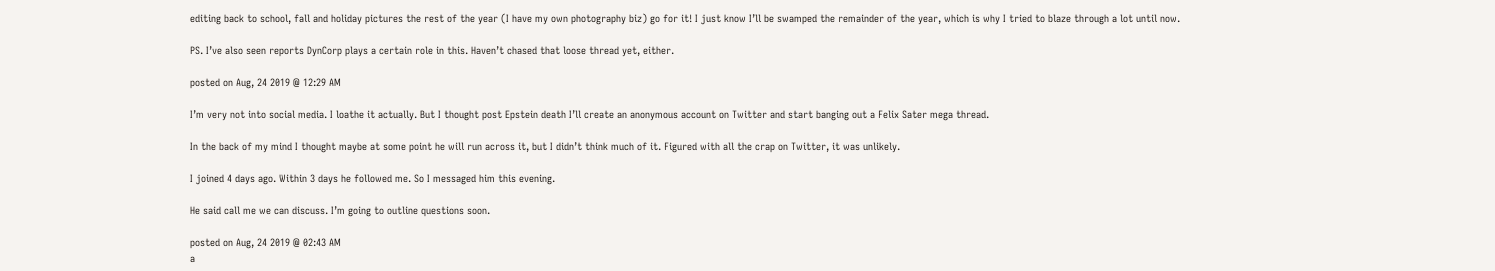editing back to school, fall and holiday pictures the rest of the year (I have my own photography biz) go for it! I just know I’ll be swamped the remainder of the year, which is why I tried to blaze through a lot until now.

PS. I’ve also seen reports DynCorp plays a certain role in this. Haven’t chased that loose thread yet, either.

posted on Aug, 24 2019 @ 12:29 AM

I’m very not into social media. I loathe it actually. But I thought post Epstein death I’ll create an anonymous account on Twitter and start banging out a Felix Sater mega thread.

In the back of my mind I thought maybe at some point he will run across it, but I didn’t think much of it. Figured with all the crap on Twitter, it was unlikely.

I joined 4 days ago. Within 3 days he followed me. So I messaged him this evening.

He said call me we can discuss. I’m going to outline questions soon.

posted on Aug, 24 2019 @ 02:43 AM
a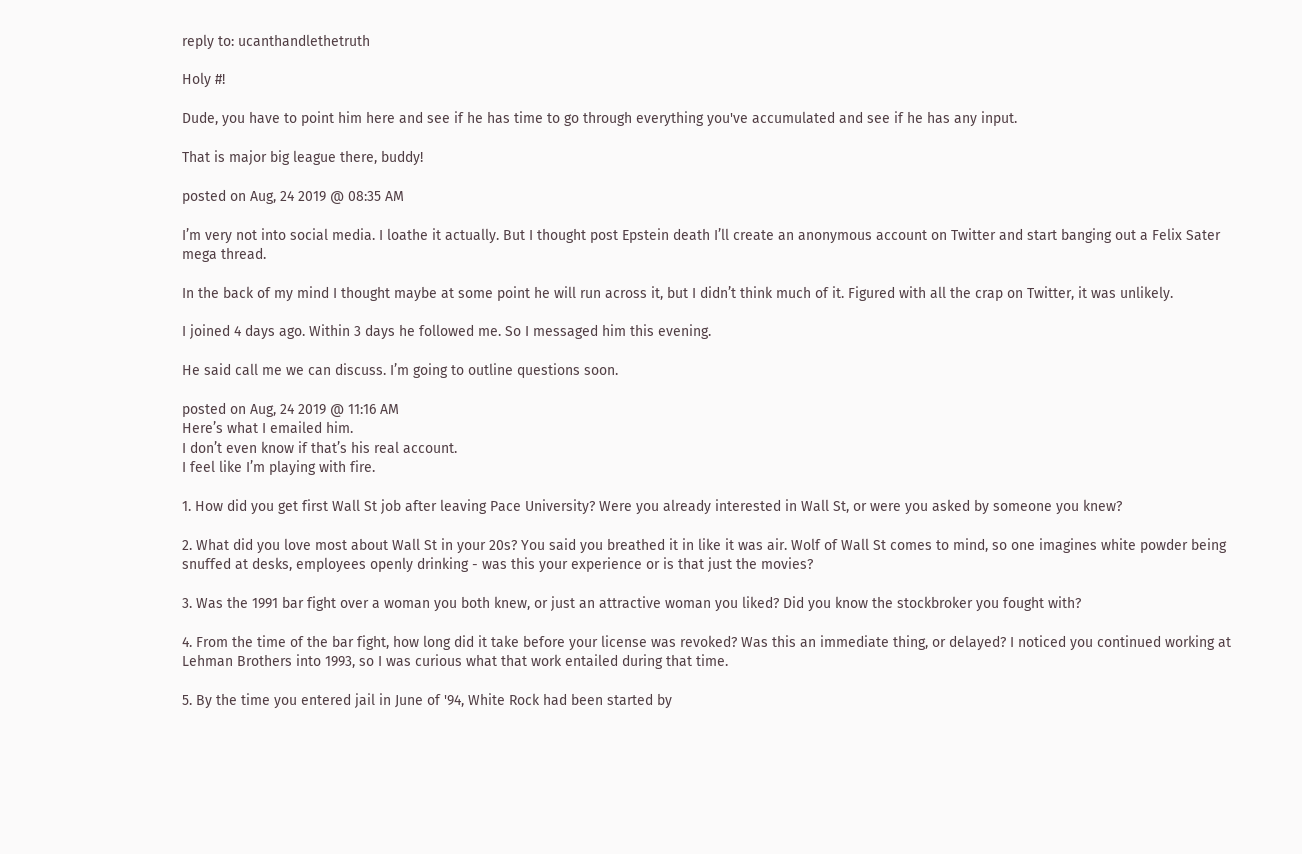reply to: ucanthandlethetruth

Holy #!

Dude, you have to point him here and see if he has time to go through everything you've accumulated and see if he has any input.

That is major big league there, buddy!

posted on Aug, 24 2019 @ 08:35 AM

I’m very not into social media. I loathe it actually. But I thought post Epstein death I’ll create an anonymous account on Twitter and start banging out a Felix Sater mega thread.

In the back of my mind I thought maybe at some point he will run across it, but I didn’t think much of it. Figured with all the crap on Twitter, it was unlikely.

I joined 4 days ago. Within 3 days he followed me. So I messaged him this evening.

He said call me we can discuss. I’m going to outline questions soon.

posted on Aug, 24 2019 @ 11:16 AM
Here’s what I emailed him.
I don’t even know if that’s his real account.
I feel like I’m playing with fire.

1. How did you get first Wall St job after leaving Pace University? Were you already interested in Wall St, or were you asked by someone you knew?

2. What did you love most about Wall St in your 20s? You said you breathed it in like it was air. Wolf of Wall St comes to mind, so one imagines white powder being snuffed at desks, employees openly drinking - was this your experience or is that just the movies?

3. Was the 1991 bar fight over a woman you both knew, or just an attractive woman you liked? Did you know the stockbroker you fought with?

4. From the time of the bar fight, how long did it take before your license was revoked? Was this an immediate thing, or delayed? I noticed you continued working at Lehman Brothers into 1993, so I was curious what that work entailed during that time.

5. By the time you entered jail in June of '94, White Rock had been started by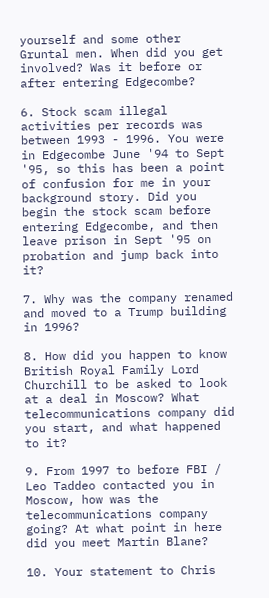yourself and some other Gruntal men. When did you get involved? Was it before or after entering Edgecombe?

6. Stock scam illegal activities per records was between 1993 - 1996. You were in Edgecombe June '94 to Sept '95, so this has been a point of confusion for me in your background story. Did you begin the stock scam before entering Edgecombe, and then leave prison in Sept '95 on probation and jump back into it?

7. Why was the company renamed and moved to a Trump building in 1996?

8. How did you happen to know British Royal Family Lord Churchill to be asked to look at a deal in Moscow? What telecommunications company did you start, and what happened to it?

9. From 1997 to before FBI / Leo Taddeo contacted you in Moscow, how was the telecommunications company going? At what point in here did you meet Martin Blane?

10. Your statement to Chris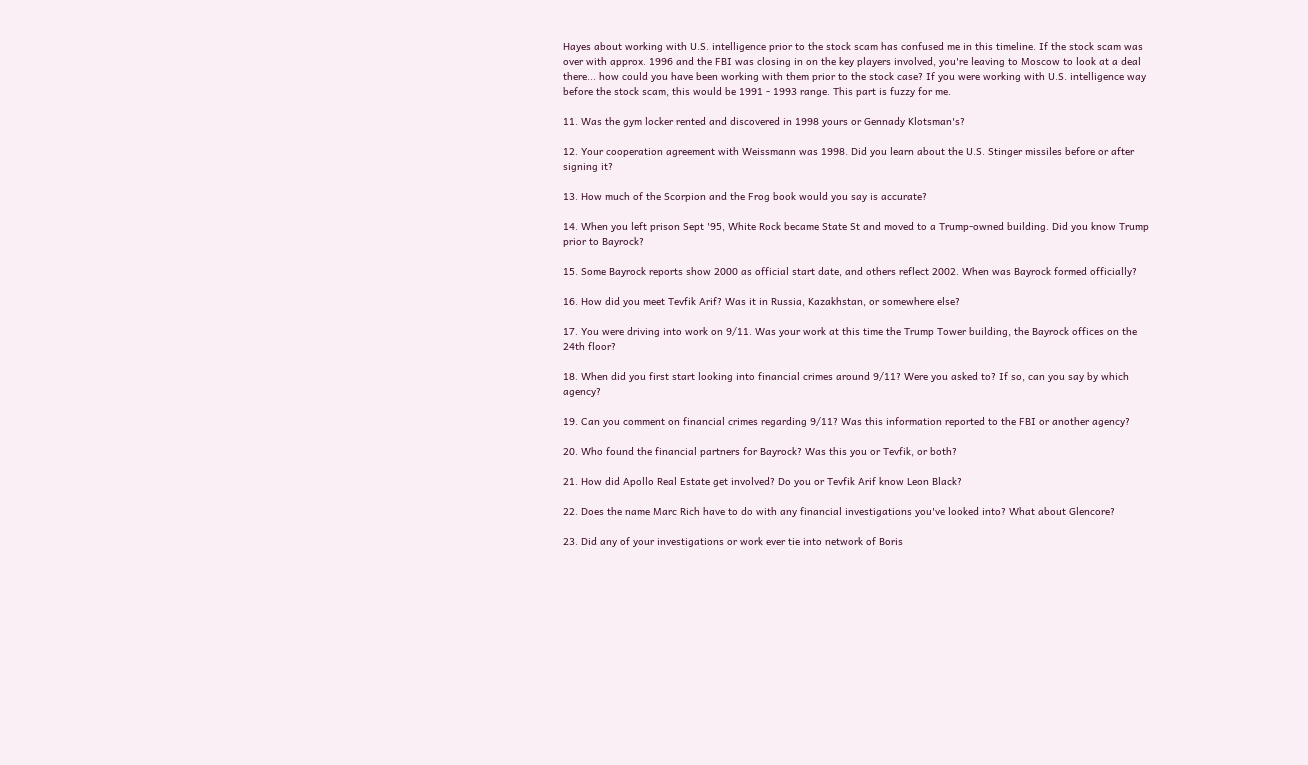Hayes about working with U.S. intelligence prior to the stock scam has confused me in this timeline. If the stock scam was over with approx. 1996 and the FBI was closing in on the key players involved, you're leaving to Moscow to look at a deal there... how could you have been working with them prior to the stock case? If you were working with U.S. intelligence way before the stock scam, this would be 1991 - 1993 range. This part is fuzzy for me.

11. Was the gym locker rented and discovered in 1998 yours or Gennady Klotsman's?

12. Your cooperation agreement with Weissmann was 1998. Did you learn about the U.S. Stinger missiles before or after signing it?

13. How much of the Scorpion and the Frog book would you say is accurate?

14. When you left prison Sept '95, White Rock became State St and moved to a Trump-owned building. Did you know Trump prior to Bayrock?

15. Some Bayrock reports show 2000 as official start date, and others reflect 2002. When was Bayrock formed officially?

16. How did you meet Tevfik Arif? Was it in Russia, Kazakhstan, or somewhere else?

17. You were driving into work on 9/11. Was your work at this time the Trump Tower building, the Bayrock offices on the 24th floor?

18. When did you first start looking into financial crimes around 9/11? Were you asked to? If so, can you say by which agency?

19. Can you comment on financial crimes regarding 9/11? Was this information reported to the FBI or another agency?

20. Who found the financial partners for Bayrock? Was this you or Tevfik, or both?

21. How did Apollo Real Estate get involved? Do you or Tevfik Arif know Leon Black?

22. Does the name Marc Rich have to do with any financial investigations you've looked into? What about Glencore?

23. Did any of your investigations or work ever tie into network of Boris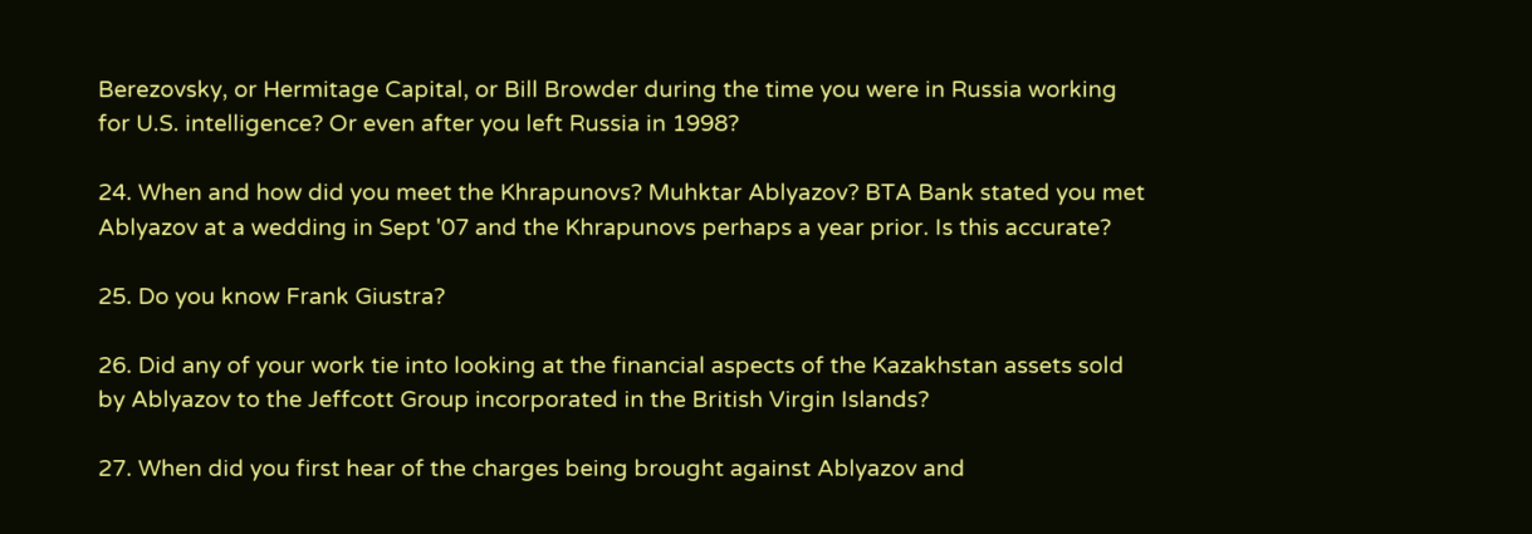Berezovsky, or Hermitage Capital, or Bill Browder during the time you were in Russia working for U.S. intelligence? Or even after you left Russia in 1998?

24. When and how did you meet the Khrapunovs? Muhktar Ablyazov? BTA Bank stated you met Ablyazov at a wedding in Sept '07 and the Khrapunovs perhaps a year prior. Is this accurate?

25. Do you know Frank Giustra?

26. Did any of your work tie into looking at the financial aspects of the Kazakhstan assets sold by Ablyazov to the Jeffcott Group incorporated in the British Virgin Islands?

27. When did you first hear of the charges being brought against Ablyazov and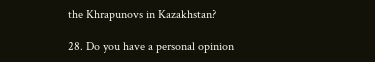the Khrapunovs in Kazakhstan?

28. Do you have a personal opinion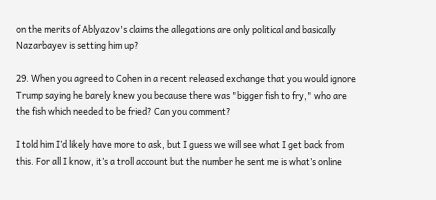on the merits of Ablyazov's claims the allegations are only political and basically Nazarbayev is setting him up?

29. When you agreed to Cohen in a recent released exchange that you would ignore Trump saying he barely knew you because there was "bigger fish to fry," who are the fish which needed to be fried? Can you comment?

I told him I’d likely have more to ask, but I guess we will see what I get back from this. For all I know, it’s a troll account but the number he sent me is what’s online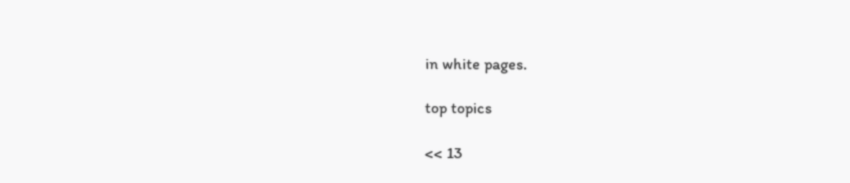in white pages.

top topics

<< 13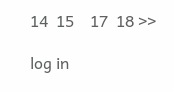14  15    17  18 >>

log in